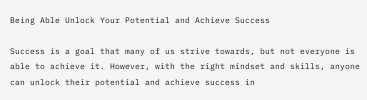Being Able Unlock Your Potential and Achieve Success

Success is a goal that many of us strive towards, but not everyone is able to achieve it. However, with the right mindset and skills, anyone can unlock their potential and achieve success in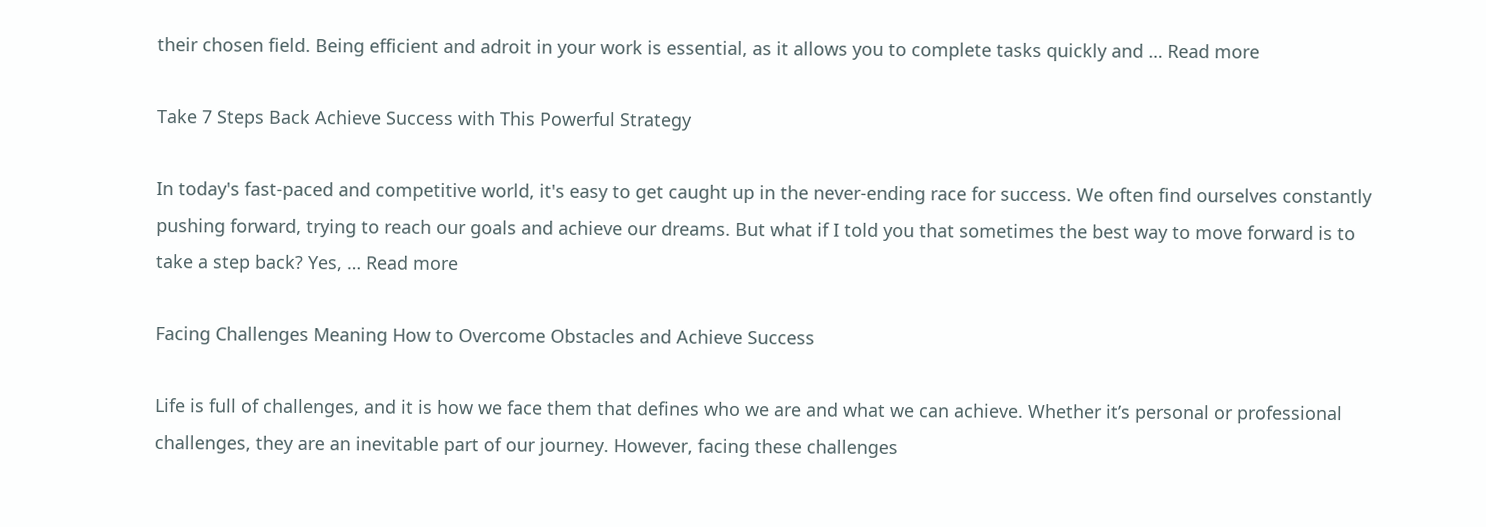their chosen field. Being efficient and adroit in your work is essential, as it allows you to complete tasks quickly and … Read more

Take 7 Steps Back Achieve Success with This Powerful Strategy

In today's fast-paced and competitive world, it's easy to get caught up in the never-ending race for success. We often find ourselves constantly pushing forward, trying to reach our goals and achieve our dreams. But what if I told you that sometimes the best way to move forward is to take a step back? Yes, … Read more

Facing Challenges Meaning How to Overcome Obstacles and Achieve Success

Life is full of challenges, and it is how we face them that defines who we are and what we can achieve. Whether it’s personal or professional challenges, they are an inevitable part of our journey. However, facing these challenges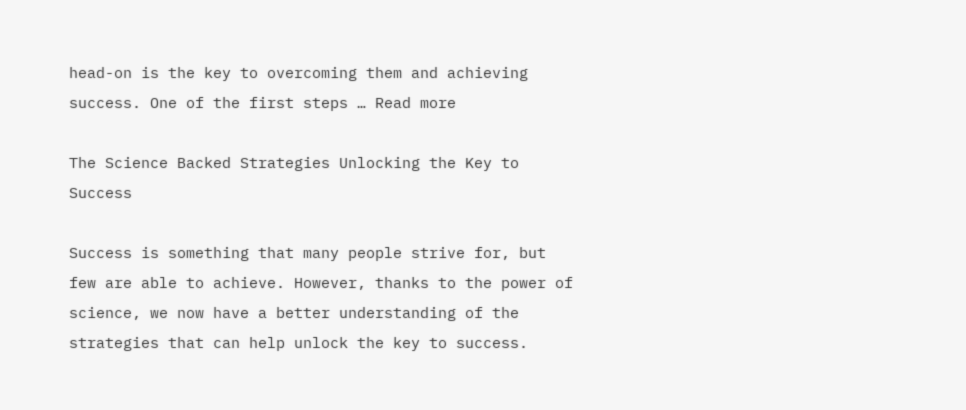head-on is the key to overcoming them and achieving success. One of the first steps … Read more

The Science Backed Strategies Unlocking the Key to Success

Success is something that many people strive for, but few are able to achieve. However, thanks to the power of science, we now have a better understanding of the strategies that can help unlock the key to success.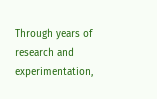Through years of research and experimentation,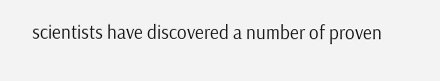scientists have discovered a number of proven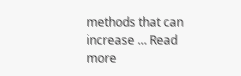methods that can increase … Read more